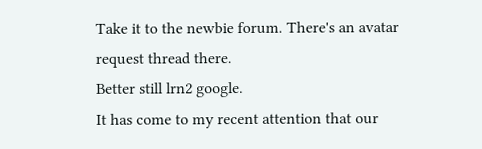Take it to the newbie forum. There's an avatar request thread there.
Better still lrn2 google.
It has come to my recent attention that our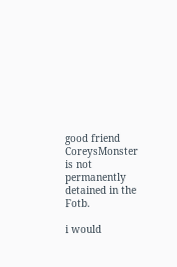good friend CoreysMonster is not permanently detained in the Fotb.

i would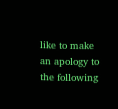like to make an apology to the following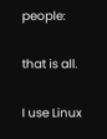people:

that is all.

I use Linux